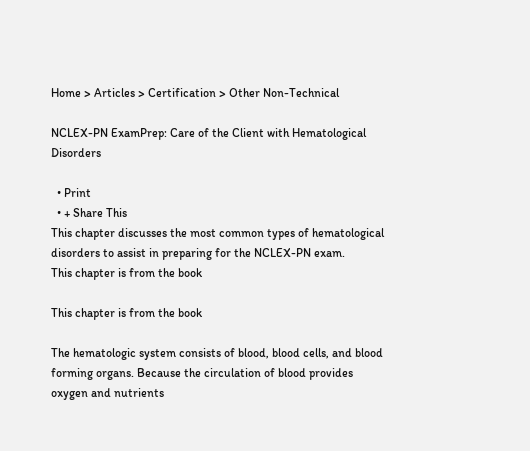Home > Articles > Certification > Other Non-Technical

NCLEX-PN ExamPrep: Care of the Client with Hematological Disorders

  • Print
  • + Share This
This chapter discusses the most common types of hematological disorders to assist in preparing for the NCLEX-PN exam.
This chapter is from the book

This chapter is from the book

The hematologic system consists of blood, blood cells, and blood forming organs. Because the circulation of blood provides oxygen and nutrients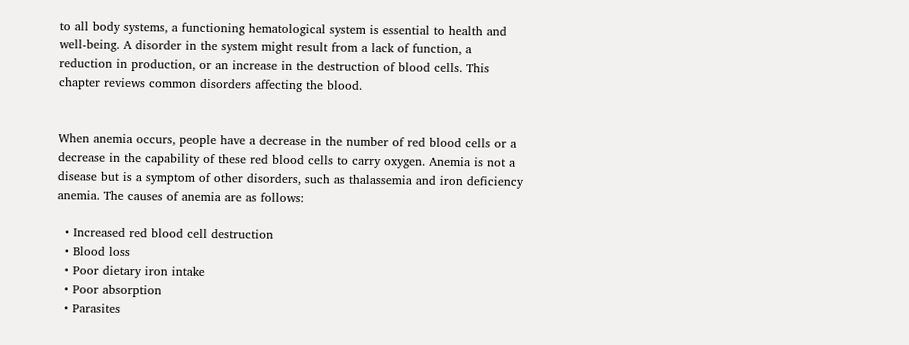to all body systems, a functioning hematological system is essential to health and well-being. A disorder in the system might result from a lack of function, a reduction in production, or an increase in the destruction of blood cells. This chapter reviews common disorders affecting the blood.


When anemia occurs, people have a decrease in the number of red blood cells or a decrease in the capability of these red blood cells to carry oxygen. Anemia is not a disease but is a symptom of other disorders, such as thalassemia and iron deficiency anemia. The causes of anemia are as follows:

  • Increased red blood cell destruction
  • Blood loss
  • Poor dietary iron intake
  • Poor absorption
  • Parasites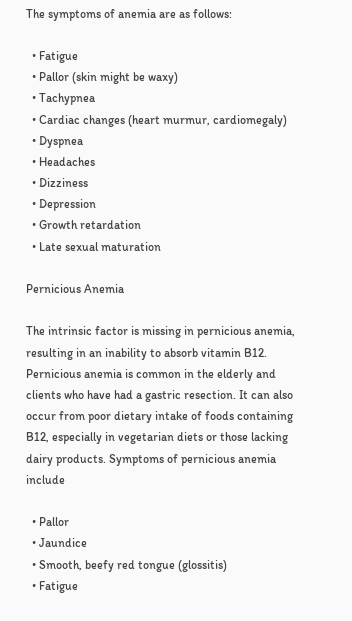The symptoms of anemia are as follows:

  • Fatigue
  • Pallor (skin might be waxy)
  • Tachypnea
  • Cardiac changes (heart murmur, cardiomegaly)
  • Dyspnea
  • Headaches
  • Dizziness
  • Depression
  • Growth retardation
  • Late sexual maturation

Pernicious Anemia

The intrinsic factor is missing in pernicious anemia, resulting in an inability to absorb vitamin B12. Pernicious anemia is common in the elderly and clients who have had a gastric resection. It can also occur from poor dietary intake of foods containing B12, especially in vegetarian diets or those lacking dairy products. Symptoms of pernicious anemia include

  • Pallor
  • Jaundice
  • Smooth, beefy red tongue (glossitis)
  • Fatigue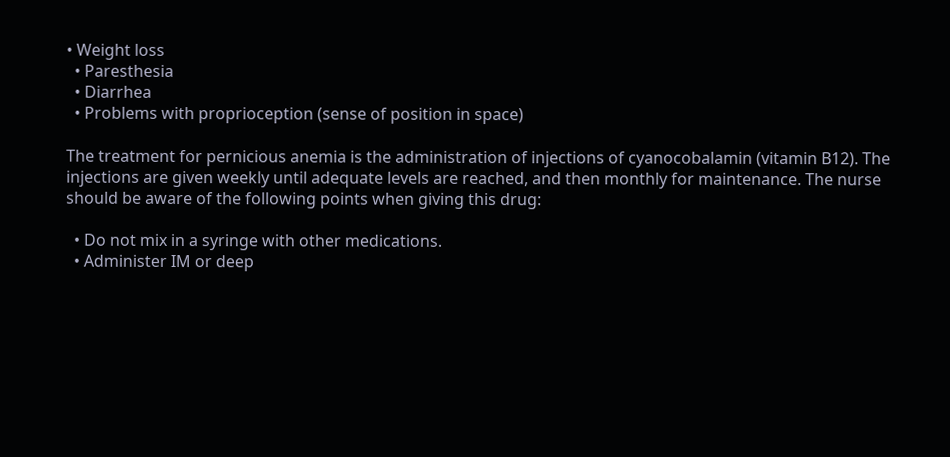• Weight loss
  • Paresthesia
  • Diarrhea
  • Problems with proprioception (sense of position in space)

The treatment for pernicious anemia is the administration of injections of cyanocobalamin (vitamin B12). The injections are given weekly until adequate levels are reached, and then monthly for maintenance. The nurse should be aware of the following points when giving this drug:

  • Do not mix in a syringe with other medications.
  • Administer IM or deep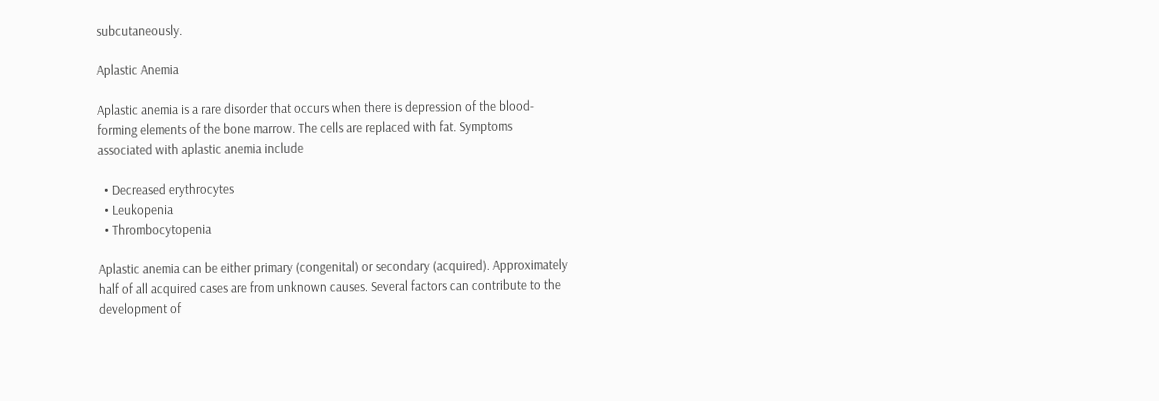subcutaneously.

Aplastic Anemia

Aplastic anemia is a rare disorder that occurs when there is depression of the blood-forming elements of the bone marrow. The cells are replaced with fat. Symptoms associated with aplastic anemia include

  • Decreased erythrocytes
  • Leukopenia
  • Thrombocytopenia

Aplastic anemia can be either primary (congenital) or secondary (acquired). Approximately half of all acquired cases are from unknown causes. Several factors can contribute to the development of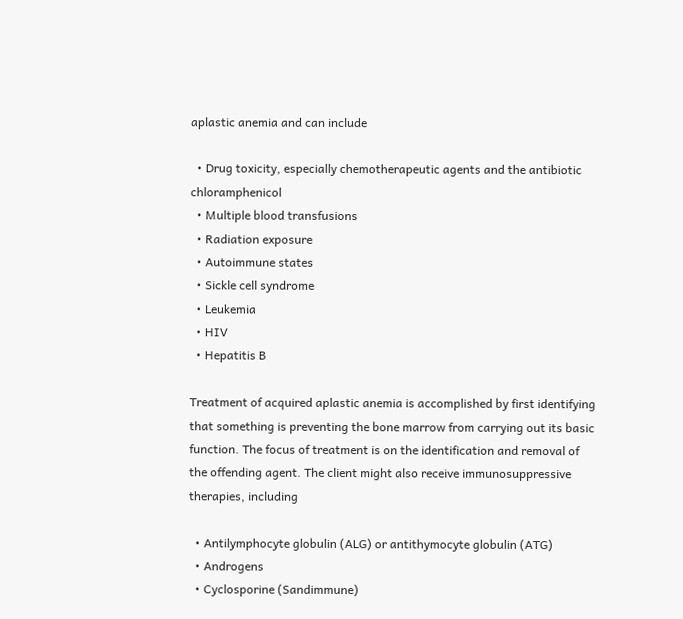aplastic anemia and can include

  • Drug toxicity, especially chemotherapeutic agents and the antibiotic chloramphenicol
  • Multiple blood transfusions
  • Radiation exposure
  • Autoimmune states
  • Sickle cell syndrome
  • Leukemia
  • HIV
  • Hepatitis B

Treatment of acquired aplastic anemia is accomplished by first identifying that something is preventing the bone marrow from carrying out its basic function. The focus of treatment is on the identification and removal of the offending agent. The client might also receive immunosuppressive therapies, including

  • Antilymphocyte globulin (ALG) or antithymocyte globulin (ATG)
  • Androgens
  • Cyclosporine (Sandimmune)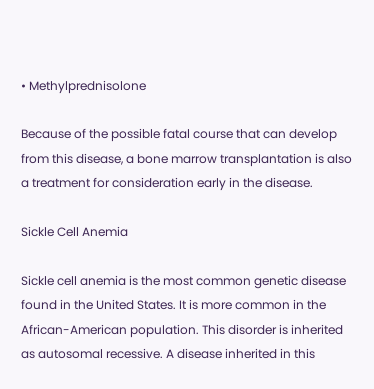• Methylprednisolone

Because of the possible fatal course that can develop from this disease, a bone marrow transplantation is also a treatment for consideration early in the disease.

Sickle Cell Anemia

Sickle cell anemia is the most common genetic disease found in the United States. It is more common in the African-American population. This disorder is inherited as autosomal recessive. A disease inherited in this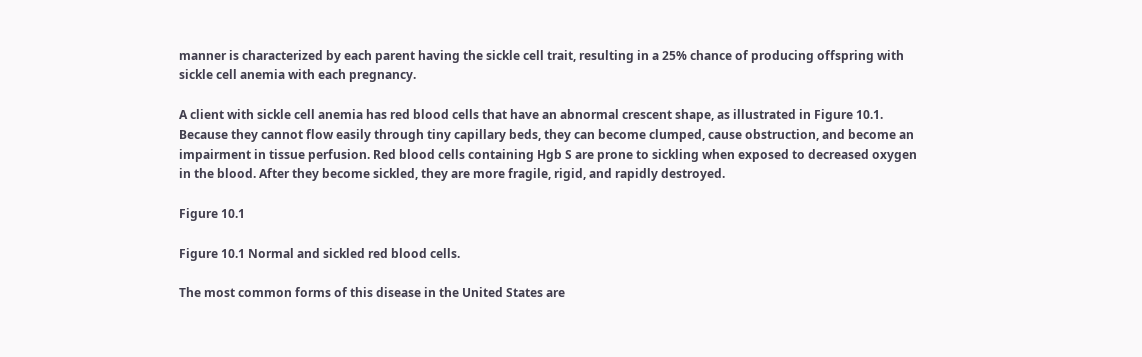manner is characterized by each parent having the sickle cell trait, resulting in a 25% chance of producing offspring with sickle cell anemia with each pregnancy.

A client with sickle cell anemia has red blood cells that have an abnormal crescent shape, as illustrated in Figure 10.1. Because they cannot flow easily through tiny capillary beds, they can become clumped, cause obstruction, and become an impairment in tissue perfusion. Red blood cells containing Hgb S are prone to sickling when exposed to decreased oxygen in the blood. After they become sickled, they are more fragile, rigid, and rapidly destroyed.

Figure 10.1

Figure 10.1 Normal and sickled red blood cells.

The most common forms of this disease in the United States are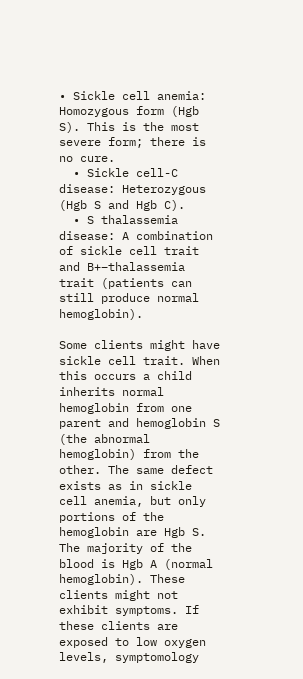• Sickle cell anemia: Homozygous form (Hgb S). This is the most severe form; there is no cure.
  • Sickle cell-C disease: Heterozygous (Hgb S and Hgb C).
  • S thalassemia disease: A combination of sickle cell trait and B+–thalassemia trait (patients can still produce normal hemoglobin).

Some clients might have sickle cell trait. When this occurs a child inherits normal hemoglobin from one parent and hemoglobin S (the abnormal hemoglobin) from the other. The same defect exists as in sickle cell anemia, but only portions of the hemoglobin are Hgb S. The majority of the blood is Hgb A (normal hemoglobin). These clients might not exhibit symptoms. If these clients are exposed to low oxygen levels, symptomology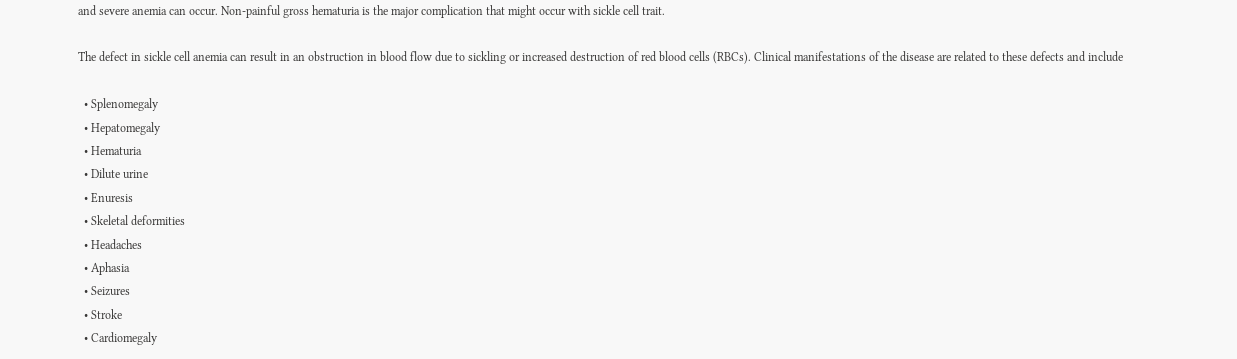and severe anemia can occur. Non-painful gross hematuria is the major complication that might occur with sickle cell trait.

The defect in sickle cell anemia can result in an obstruction in blood flow due to sickling or increased destruction of red blood cells (RBCs). Clinical manifestations of the disease are related to these defects and include

  • Splenomegaly
  • Hepatomegaly
  • Hematuria
  • Dilute urine
  • Enuresis
  • Skeletal deformities
  • Headaches
  • Aphasia
  • Seizures
  • Stroke
  • Cardiomegaly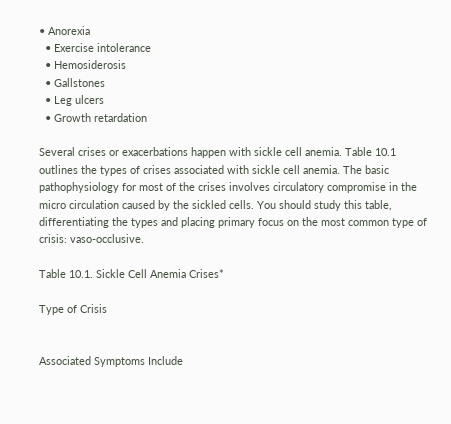• Anorexia
  • Exercise intolerance
  • Hemosiderosis
  • Gallstones
  • Leg ulcers
  • Growth retardation

Several crises or exacerbations happen with sickle cell anemia. Table 10.1 outlines the types of crises associated with sickle cell anemia. The basic pathophysiology for most of the crises involves circulatory compromise in the micro circulation caused by the sickled cells. You should study this table, differentiating the types and placing primary focus on the most common type of crisis: vaso-occlusive.

Table 10.1. Sickle Cell Anemia Crises*

Type of Crisis


Associated Symptoms Include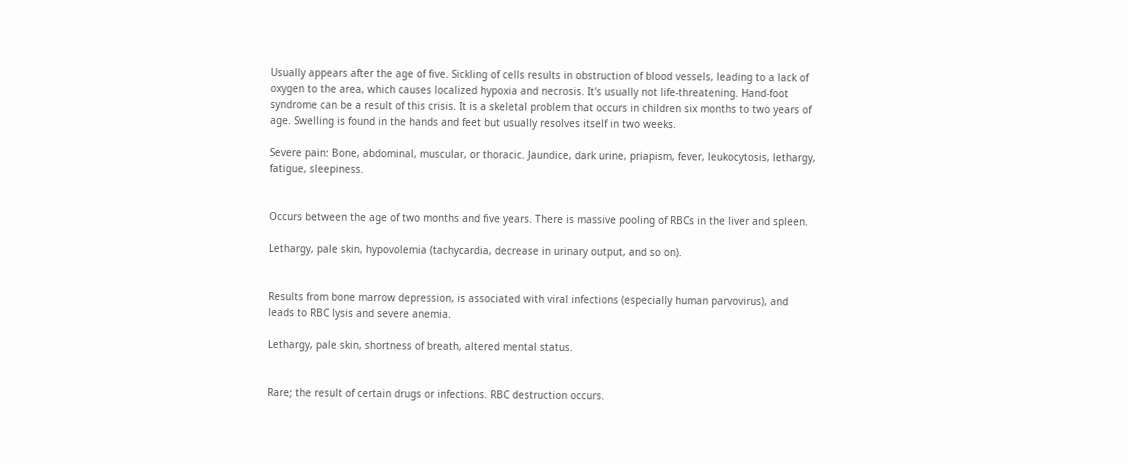Usually appears after the age of five. Sickling of cells results in obstruction of blood vessels, leading to a lack of oxygen to the area, which causes localized hypoxia and necrosis. It's usually not life-threatening. Hand-foot syndrome can be a result of this crisis. It is a skeletal problem that occurs in children six months to two years of age. Swelling is found in the hands and feet but usually resolves itself in two weeks.

Severe pain: Bone, abdominal, muscular, or thoracic. Jaundice, dark urine, priapism, fever, leukocytosis, lethargy, fatigue, sleepiness.


Occurs between the age of two months and five years. There is massive pooling of RBCs in the liver and spleen.

Lethargy, pale skin, hypovolemia (tachycardia, decrease in urinary output, and so on).


Results from bone marrow depression, is associated with viral infections (especially human parvovirus), and leads to RBC lysis and severe anemia.

Lethargy, pale skin, shortness of breath, altered mental status.


Rare; the result of certain drugs or infections. RBC destruction occurs.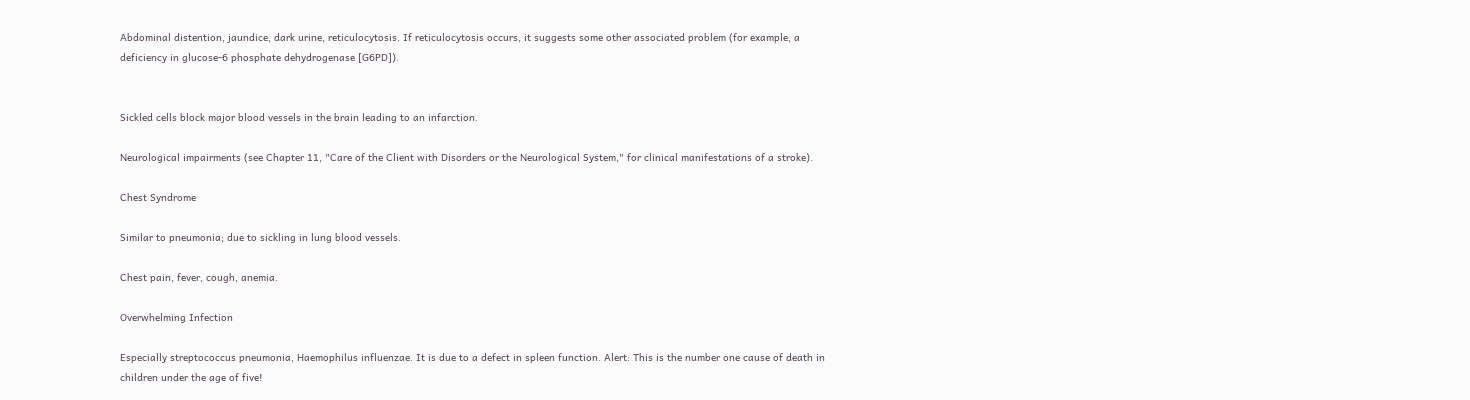Abdominal distention, jaundice, dark urine, reticulocytosis. If reticulocytosis occurs, it suggests some other associated problem (for example, a deficiency in glucose-6 phosphate dehydrogenase [G6PD]).


Sickled cells block major blood vessels in the brain leading to an infarction.

Neurological impairments (see Chapter 11, "Care of the Client with Disorders or the Neurological System," for clinical manifestations of a stroke).

Chest Syndrome

Similar to pneumonia; due to sickling in lung blood vessels.

Chest pain, fever, cough, anemia.

Overwhelming Infection

Especially streptococcus pneumonia, Haemophilus influenzae. It is due to a defect in spleen function. Alert: This is the number one cause of death in children under the age of five!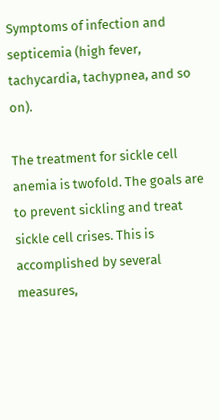Symptoms of infection and septicemia (high fever, tachycardia, tachypnea, and so on).

The treatment for sickle cell anemia is twofold. The goals are to prevent sickling and treat sickle cell crises. This is accomplished by several measures,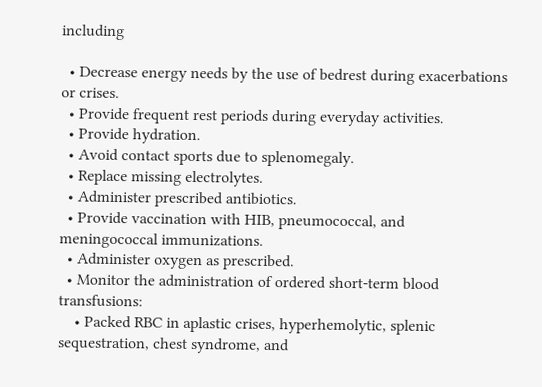including

  • Decrease energy needs by the use of bedrest during exacerbations or crises.
  • Provide frequent rest periods during everyday activities.
  • Provide hydration.
  • Avoid contact sports due to splenomegaly.
  • Replace missing electrolytes.
  • Administer prescribed antibiotics.
  • Provide vaccination with HIB, pneumococcal, and meningococcal immunizations.
  • Administer oxygen as prescribed.
  • Monitor the administration of ordered short-term blood transfusions:
    • Packed RBC in aplastic crises, hyperhemolytic, splenic sequestration, chest syndrome, and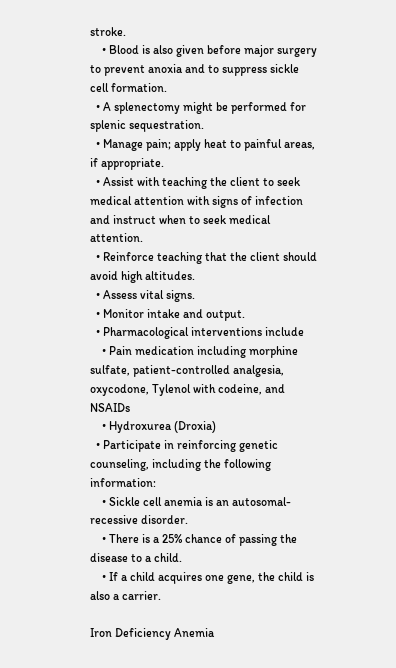stroke.
    • Blood is also given before major surgery to prevent anoxia and to suppress sickle cell formation.
  • A splenectomy might be performed for splenic sequestration.
  • Manage pain; apply heat to painful areas, if appropriate.
  • Assist with teaching the client to seek medical attention with signs of infection and instruct when to seek medical attention.
  • Reinforce teaching that the client should avoid high altitudes.
  • Assess vital signs.
  • Monitor intake and output.
  • Pharmacological interventions include
    • Pain medication including morphine sulfate, patient-controlled analgesia, oxycodone, Tylenol with codeine, and NSAIDs
    • Hydroxurea (Droxia)
  • Participate in reinforcing genetic counseling, including the following information:
    • Sickle cell anemia is an autosomal-recessive disorder.
    • There is a 25% chance of passing the disease to a child.
    • If a child acquires one gene, the child is also a carrier.

Iron Deficiency Anemia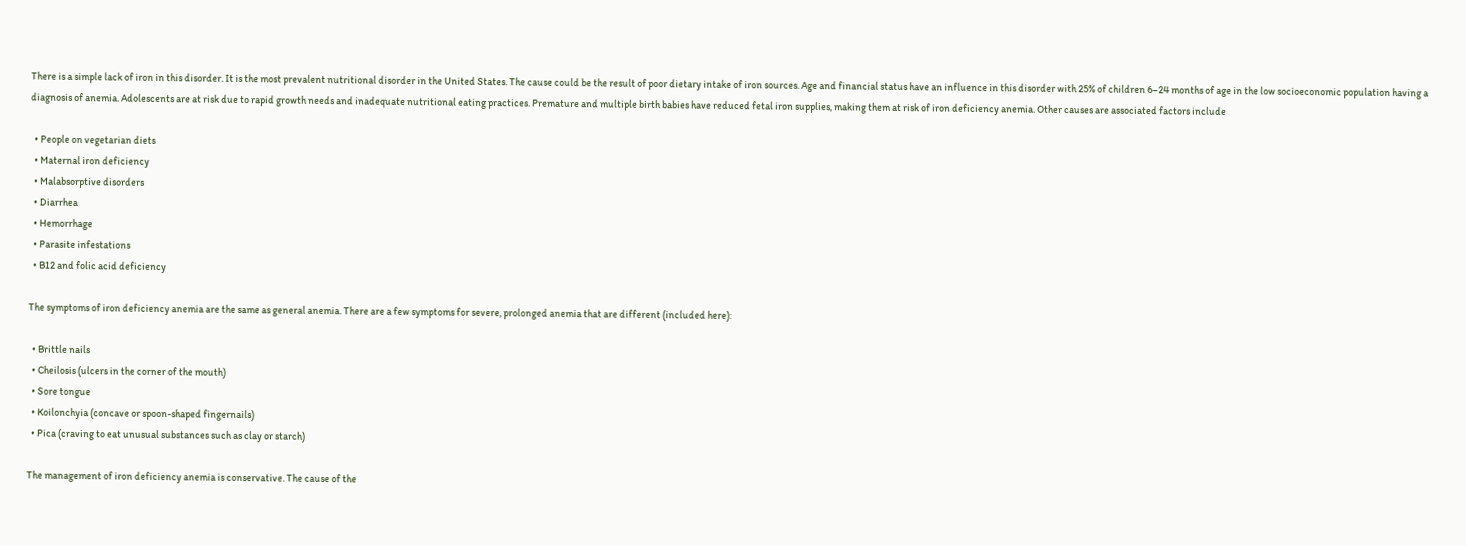There is a simple lack of iron in this disorder. It is the most prevalent nutritional disorder in the United States. The cause could be the result of poor dietary intake of iron sources. Age and financial status have an influence in this disorder with 25% of children 6–24 months of age in the low socioeconomic population having a diagnosis of anemia. Adolescents are at risk due to rapid growth needs and inadequate nutritional eating practices. Premature and multiple birth babies have reduced fetal iron supplies, making them at risk of iron deficiency anemia. Other causes are associated factors include

  • People on vegetarian diets
  • Maternal iron deficiency
  • Malabsorptive disorders
  • Diarrhea
  • Hemorrhage
  • Parasite infestations
  • B12 and folic acid deficiency

The symptoms of iron deficiency anemia are the same as general anemia. There are a few symptoms for severe, prolonged anemia that are different (included here):

  • Brittle nails
  • Cheilosis (ulcers in the corner of the mouth)
  • Sore tongue
  • Koilonchyia (concave or spoon-shaped fingernails)
  • Pica (craving to eat unusual substances such as clay or starch)

The management of iron deficiency anemia is conservative. The cause of the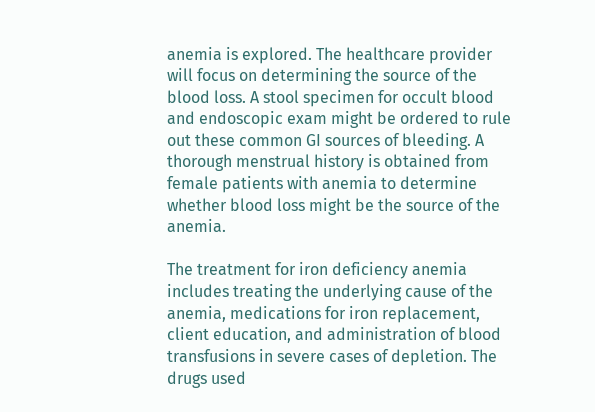anemia is explored. The healthcare provider will focus on determining the source of the blood loss. A stool specimen for occult blood and endoscopic exam might be ordered to rule out these common GI sources of bleeding. A thorough menstrual history is obtained from female patients with anemia to determine whether blood loss might be the source of the anemia.

The treatment for iron deficiency anemia includes treating the underlying cause of the anemia, medications for iron replacement, client education, and administration of blood transfusions in severe cases of depletion. The drugs used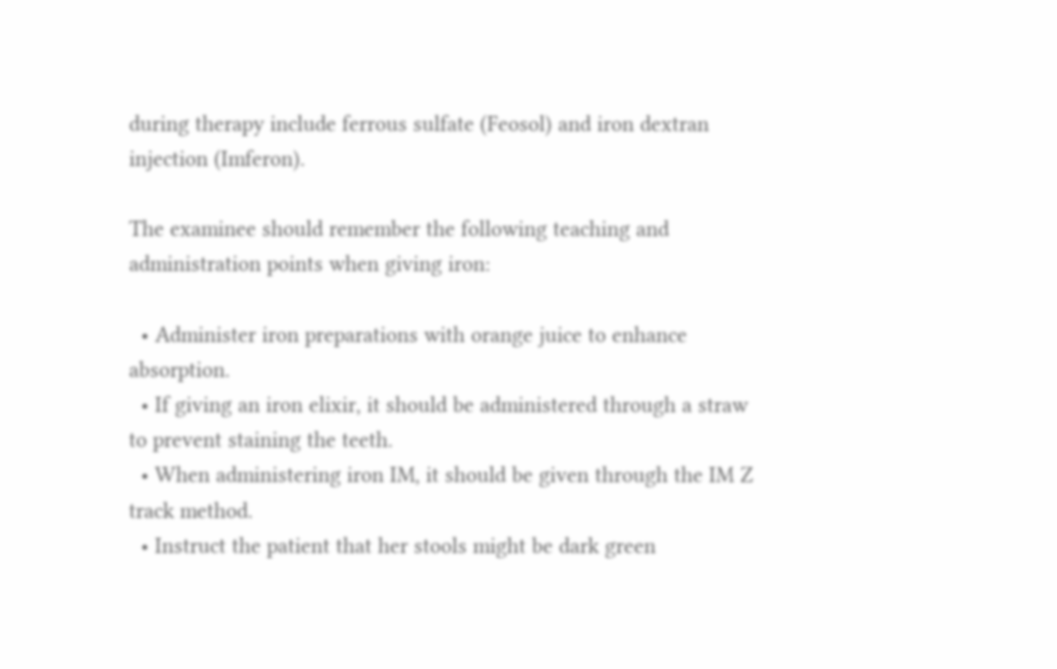during therapy include ferrous sulfate (Feosol) and iron dextran injection (Imferon).

The examinee should remember the following teaching and administration points when giving iron:

  • Administer iron preparations with orange juice to enhance absorption.
  • If giving an iron elixir, it should be administered through a straw to prevent staining the teeth.
  • When administering iron IM, it should be given through the IM Z track method.
  • Instruct the patient that her stools might be dark green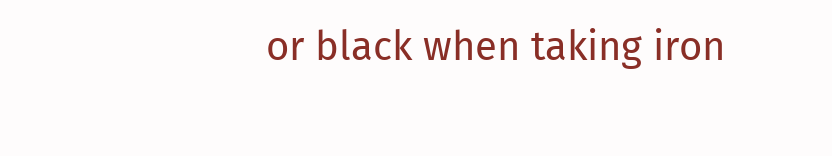or black when taking iron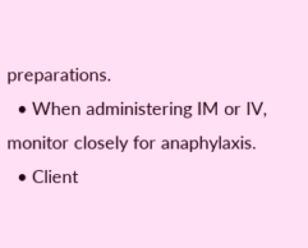preparations.
  • When administering IM or IV, monitor closely for anaphylaxis.
  • Client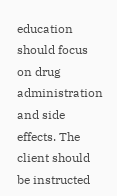education should focus on drug administration and side effects. The client should be instructed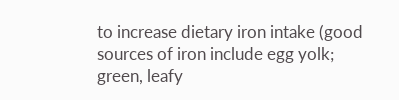to increase dietary iron intake (good sources of iron include egg yolk; green, leafy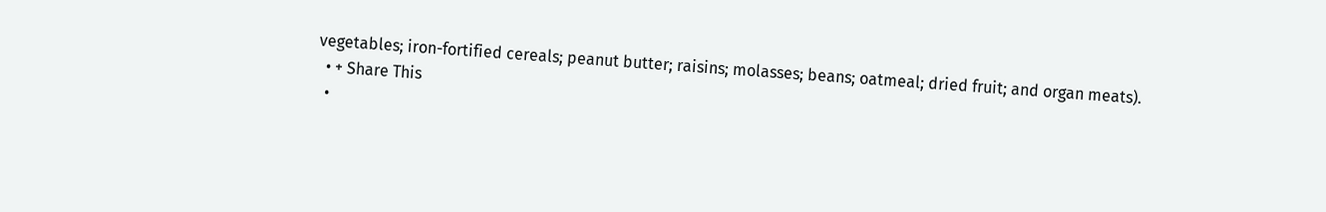vegetables; iron-fortified cereals; peanut butter; raisins; molasses; beans; oatmeal; dried fruit; and organ meats).
  • + Share This
  •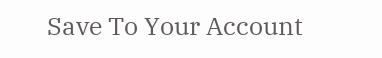Save To Your Account